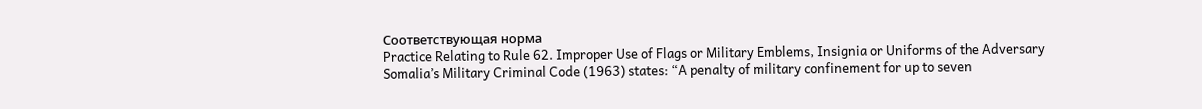Соответствующая норма
Practice Relating to Rule 62. Improper Use of Flags or Military Emblems, Insignia or Uniforms of the Adversary
Somalia’s Military Criminal Code (1963) states: “A penalty of military confinement for up to seven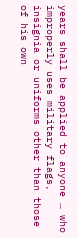years shall be applied to anyone … who improperly uses military flags, insignia or uniforms other than those of his own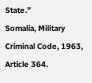State.”
Somalia, Military Criminal Code, 1963, Article 364.